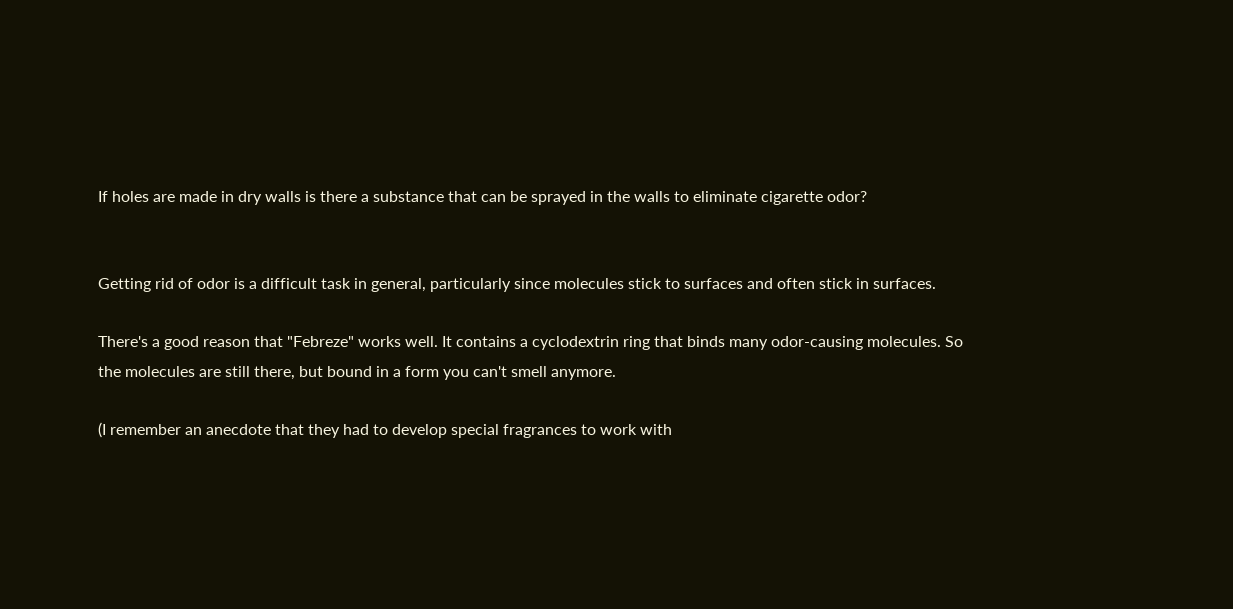If holes are made in dry walls is there a substance that can be sprayed in the walls to eliminate cigarette odor?


Getting rid of odor is a difficult task in general, particularly since molecules stick to surfaces and often stick in surfaces.

There's a good reason that "Febreze" works well. It contains a cyclodextrin ring that binds many odor-causing molecules. So the molecules are still there, but bound in a form you can't smell anymore.

(I remember an anecdote that they had to develop special fragrances to work with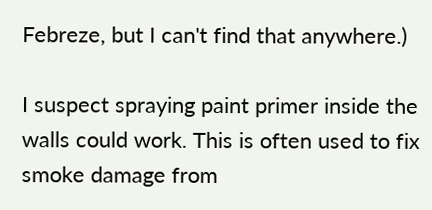Febreze, but I can't find that anywhere.)

I suspect spraying paint primer inside the walls could work. This is often used to fix smoke damage from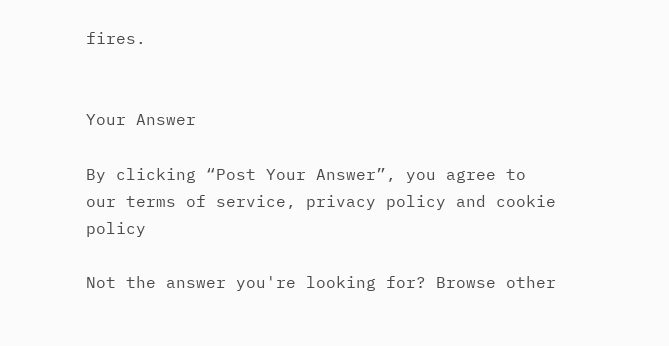fires.


Your Answer

By clicking “Post Your Answer”, you agree to our terms of service, privacy policy and cookie policy

Not the answer you're looking for? Browse other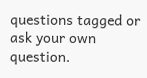questions tagged or ask your own question.